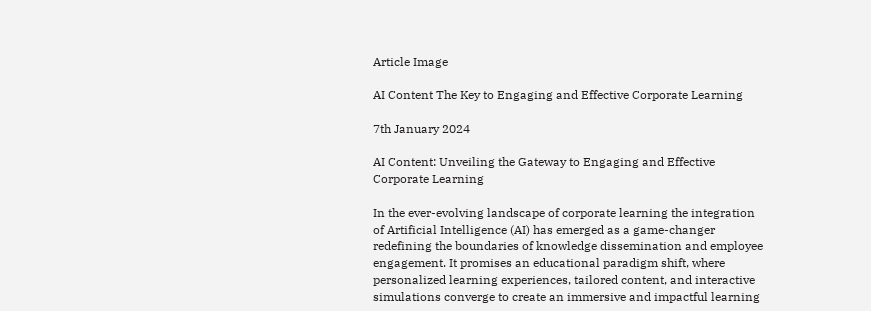Article Image

AI Content The Key to Engaging and Effective Corporate Learning

7th January 2024

AI Content: Unveiling the Gateway to Engaging and Effective Corporate Learning

In the ever-evolving landscape of corporate learning the integration of Artificial Intelligence (AI) has emerged as a game-changer redefining the boundaries of knowledge dissemination and employee engagement. It promises an educational paradigm shift, where personalized learning experiences, tailored content, and interactive simulations converge to create an immersive and impactful learning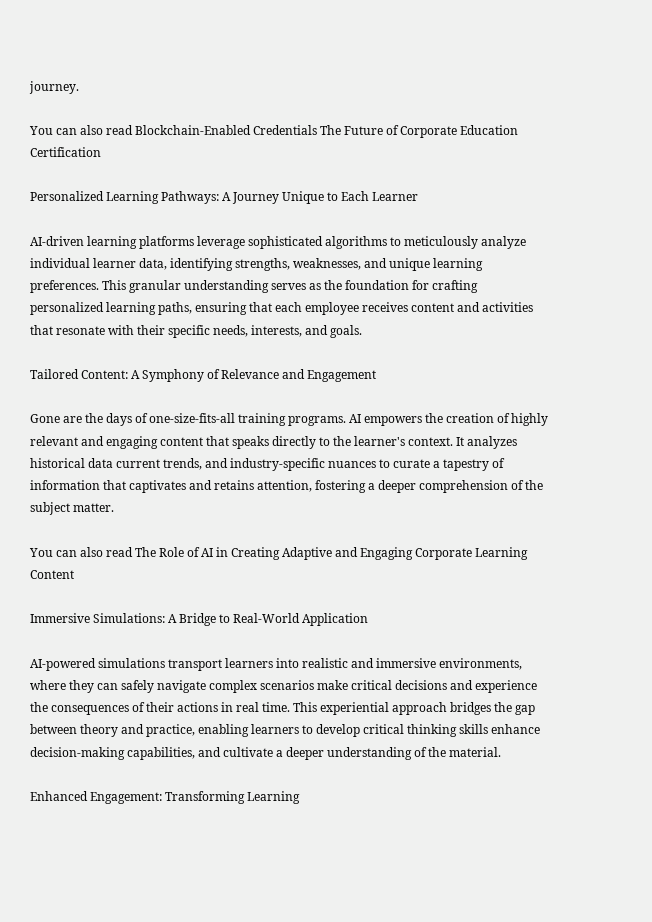journey.

You can also read Blockchain-Enabled Credentials The Future of Corporate Education Certification

Personalized Learning Pathways: A Journey Unique to Each Learner

AI-driven learning platforms leverage sophisticated algorithms to meticulously analyze individual learner data, identifying strengths, weaknesses, and unique learning preferences. This granular understanding serves as the foundation for crafting personalized learning paths, ensuring that each employee receives content and activities that resonate with their specific needs, interests, and goals.

Tailored Content: A Symphony of Relevance and Engagement

Gone are the days of one-size-fits-all training programs. AI empowers the creation of highly relevant and engaging content that speaks directly to the learner's context. It analyzes historical data current trends, and industry-specific nuances to curate a tapestry of information that captivates and retains attention, fostering a deeper comprehension of the subject matter.

You can also read The Role of AI in Creating Adaptive and Engaging Corporate Learning Content

Immersive Simulations: A Bridge to Real-World Application

AI-powered simulations transport learners into realistic and immersive environments, where they can safely navigate complex scenarios make critical decisions and experience the consequences of their actions in real time. This experiential approach bridges the gap between theory and practice, enabling learners to develop critical thinking skills enhance decision-making capabilities, and cultivate a deeper understanding of the material.

Enhanced Engagement: Transforming Learning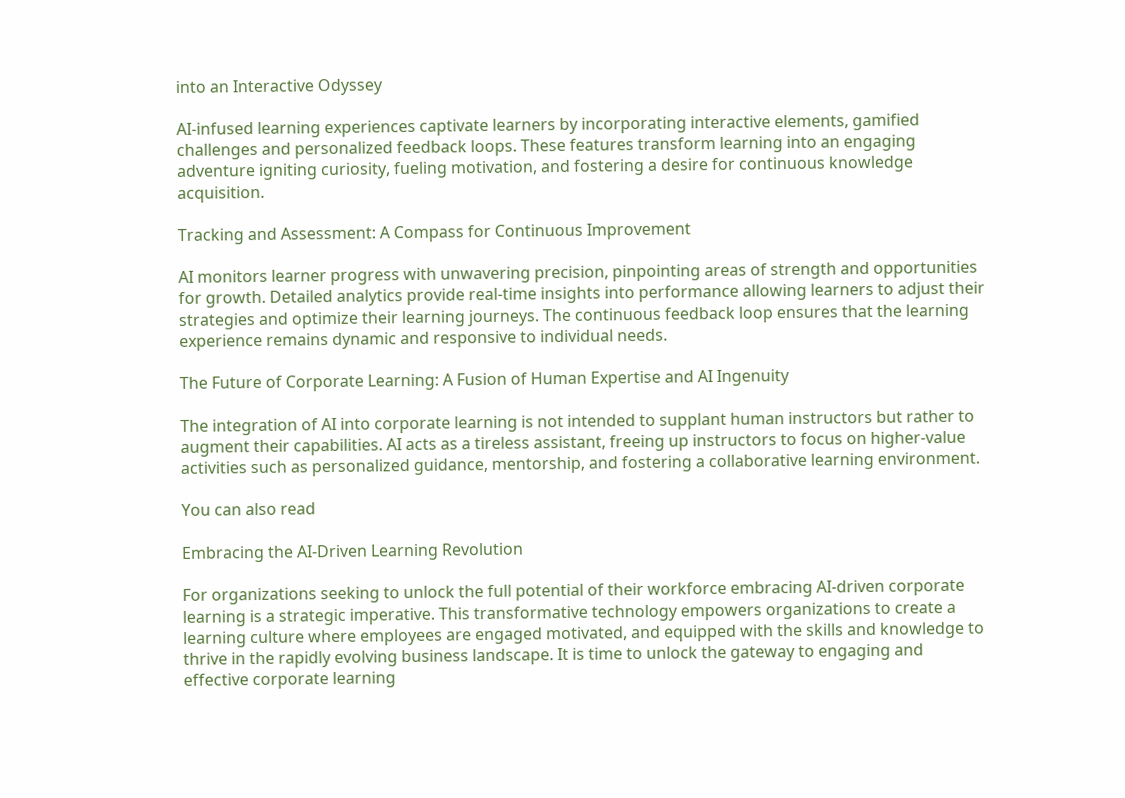into an Interactive Odyssey

AI-infused learning experiences captivate learners by incorporating interactive elements, gamified challenges and personalized feedback loops. These features transform learning into an engaging adventure igniting curiosity, fueling motivation, and fostering a desire for continuous knowledge acquisition.

Tracking and Assessment: A Compass for Continuous Improvement

AI monitors learner progress with unwavering precision, pinpointing areas of strength and opportunities for growth. Detailed analytics provide real-time insights into performance allowing learners to adjust their strategies and optimize their learning journeys. The continuous feedback loop ensures that the learning experience remains dynamic and responsive to individual needs.

The Future of Corporate Learning: A Fusion of Human Expertise and AI Ingenuity

The integration of AI into corporate learning is not intended to supplant human instructors but rather to augment their capabilities. AI acts as a tireless assistant, freeing up instructors to focus on higher-value activities such as personalized guidance, mentorship, and fostering a collaborative learning environment.

You can also read

Embracing the AI-Driven Learning Revolution

For organizations seeking to unlock the full potential of their workforce embracing AI-driven corporate learning is a strategic imperative. This transformative technology empowers organizations to create a learning culture where employees are engaged motivated, and equipped with the skills and knowledge to thrive in the rapidly evolving business landscape. It is time to unlock the gateway to engaging and effective corporate learning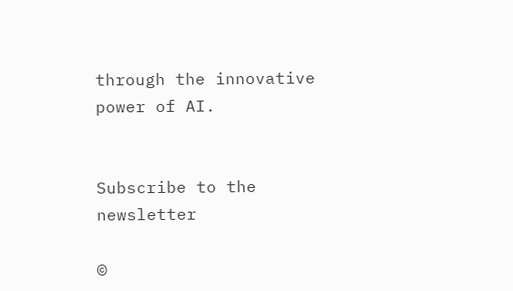through the innovative power of AI.


Subscribe to the newsletter

©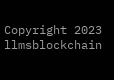Copyright 2023 llmsblockchain